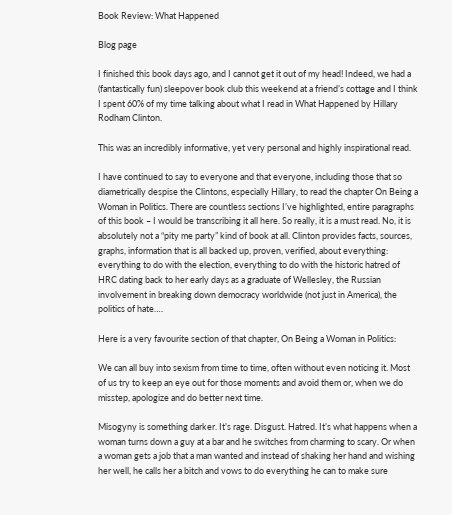Book Review: What Happened

Blog page

I finished this book days ago, and I cannot get it out of my head! Indeed, we had a (fantastically fun) sleepover book club this weekend at a friend’s cottage and I think I spent 60% of my time talking about what I read in What Happened by Hillary Rodham Clinton.

This was an incredibly informative, yet very personal and highly inspirational read.

I have continued to say to everyone and that everyone, including those that so diametrically despise the Clintons, especially Hillary, to read the chapter On Being a Woman in Politics. There are countless sections I’ve highlighted, entire paragraphs of this book – I would be transcribing it all here. So really, it is a must read. No, it is absolutely not a “pity me party” kind of book at all. Clinton provides facts, sources, graphs, information that is all backed up, proven, verified, about everything: everything to do with the election, everything to do with the historic hatred of HRC dating back to her early days as a graduate of Wellesley, the Russian involvement in breaking down democracy worldwide (not just in America), the politics of hate….

Here is a very favourite section of that chapter, On Being a Woman in Politics:

We can all buy into sexism from time to time, often without even noticing it. Most of us try to keep an eye out for those moments and avoid them or, when we do misstep, apologize and do better next time.

Misogyny is something darker. It’s rage. Disgust. Hatred. It’s what happens when a woman turns down a guy at a bar and he switches from charming to scary. Or when a woman gets a job that a man wanted and instead of shaking her hand and wishing her well, he calls her a bitch and vows to do everything he can to make sure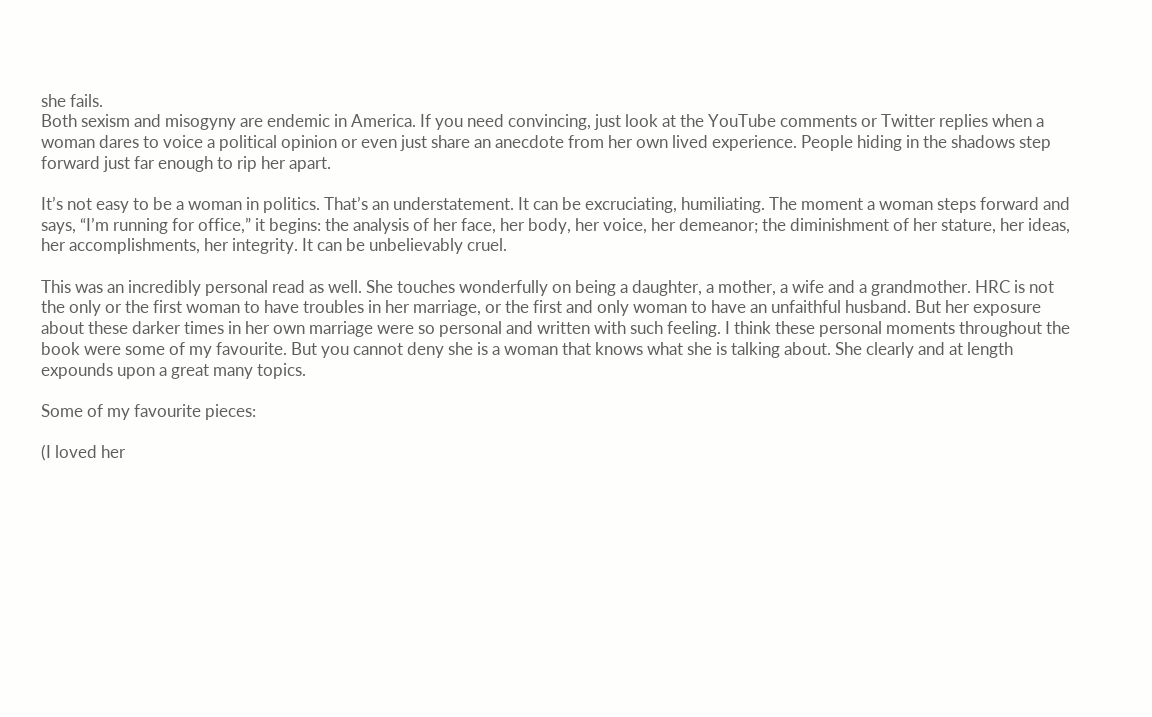she fails.
Both sexism and misogyny are endemic in America. If you need convincing, just look at the YouTube comments or Twitter replies when a woman dares to voice a political opinion or even just share an anecdote from her own lived experience. People hiding in the shadows step forward just far enough to rip her apart.

It’s not easy to be a woman in politics. That’s an understatement. It can be excruciating, humiliating. The moment a woman steps forward and says, “I’m running for office,” it begins: the analysis of her face, her body, her voice, her demeanor; the diminishment of her stature, her ideas, her accomplishments, her integrity. It can be unbelievably cruel.

This was an incredibly personal read as well. She touches wonderfully on being a daughter, a mother, a wife and a grandmother. HRC is not the only or the first woman to have troubles in her marriage, or the first and only woman to have an unfaithful husband. But her exposure about these darker times in her own marriage were so personal and written with such feeling. I think these personal moments throughout the book were some of my favourite. But you cannot deny she is a woman that knows what she is talking about. She clearly and at length expounds upon a great many topics.

Some of my favourite pieces:

(I loved her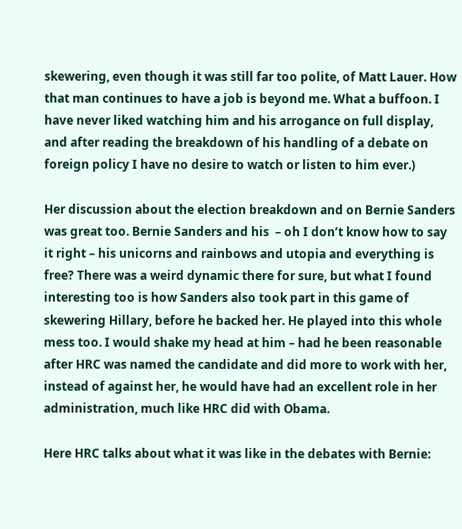skewering, even though it was still far too polite, of Matt Lauer. How that man continues to have a job is beyond me. What a buffoon. I have never liked watching him and his arrogance on full display, and after reading the breakdown of his handling of a debate on foreign policy I have no desire to watch or listen to him ever.)

Her discussion about the election breakdown and on Bernie Sanders was great too. Bernie Sanders and his  – oh I don’t know how to say it right – his unicorns and rainbows and utopia and everything is free? There was a weird dynamic there for sure, but what I found interesting too is how Sanders also took part in this game of skewering Hillary, before he backed her. He played into this whole mess too. I would shake my head at him – had he been reasonable after HRC was named the candidate and did more to work with her, instead of against her, he would have had an excellent role in her administration, much like HRC did with Obama.

Here HRC talks about what it was like in the debates with Bernie: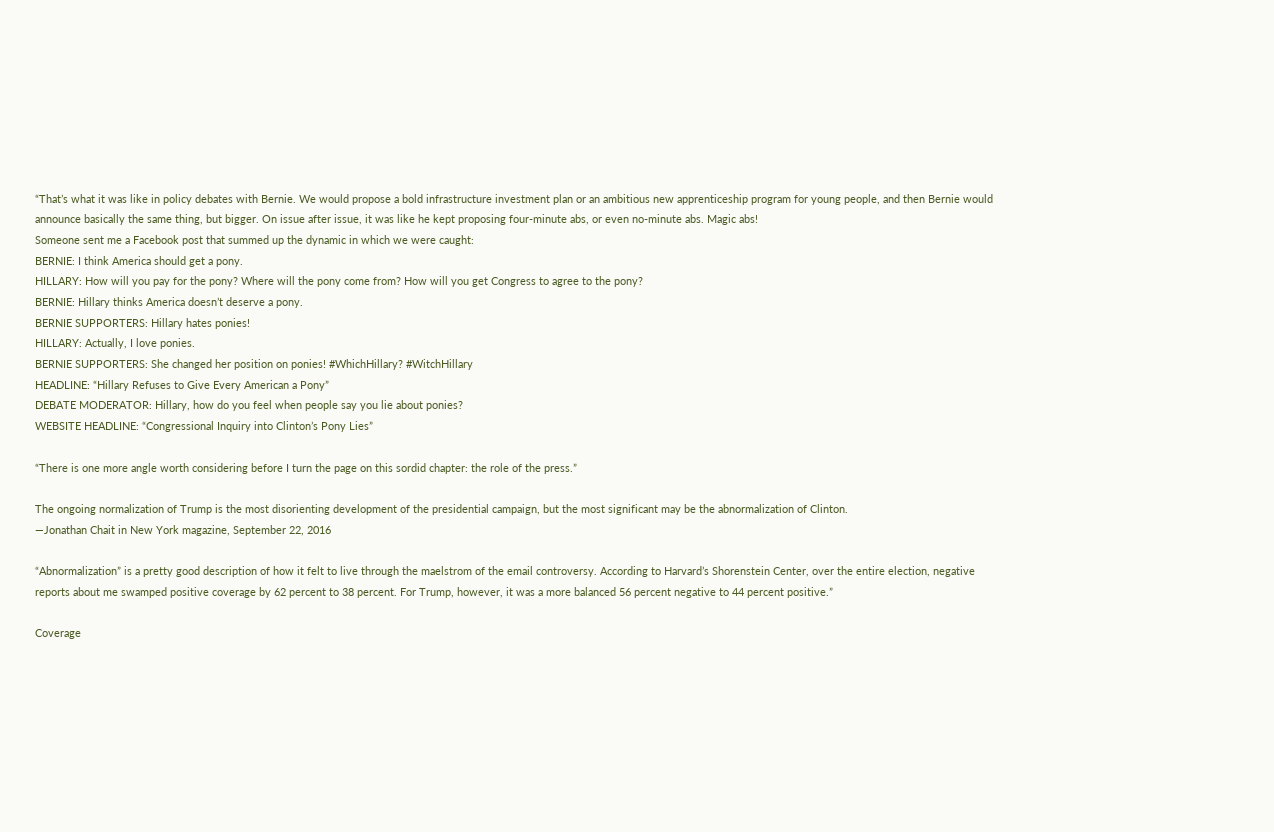“That’s what it was like in policy debates with Bernie. We would propose a bold infrastructure investment plan or an ambitious new apprenticeship program for young people, and then Bernie would announce basically the same thing, but bigger. On issue after issue, it was like he kept proposing four-minute abs, or even no-minute abs. Magic abs!
Someone sent me a Facebook post that summed up the dynamic in which we were caught:
BERNIE: I think America should get a pony.
HILLARY: How will you pay for the pony? Where will the pony come from? How will you get Congress to agree to the pony?
BERNIE: Hillary thinks America doesn’t deserve a pony.
BERNIE SUPPORTERS: Hillary hates ponies!
HILLARY: Actually, I love ponies.
BERNIE SUPPORTERS: She changed her position on ponies! #WhichHillary? #WitchHillary
HEADLINE: “Hillary Refuses to Give Every American a Pony”
DEBATE MODERATOR: Hillary, how do you feel when people say you lie about ponies?
WEBSITE HEADLINE: “Congressional Inquiry into Clinton’s Pony Lies”

“There is one more angle worth considering before I turn the page on this sordid chapter: the role of the press.”

The ongoing normalization of Trump is the most disorienting development of the presidential campaign, but the most significant may be the abnormalization of Clinton.
—Jonathan Chait in New York magazine, September 22, 2016

“Abnormalization” is a pretty good description of how it felt to live through the maelstrom of the email controversy. According to Harvard’s Shorenstein Center, over the entire election, negative reports about me swamped positive coverage by 62 percent to 38 percent. For Trump, however, it was a more balanced 56 percent negative to 44 percent positive.”

Coverage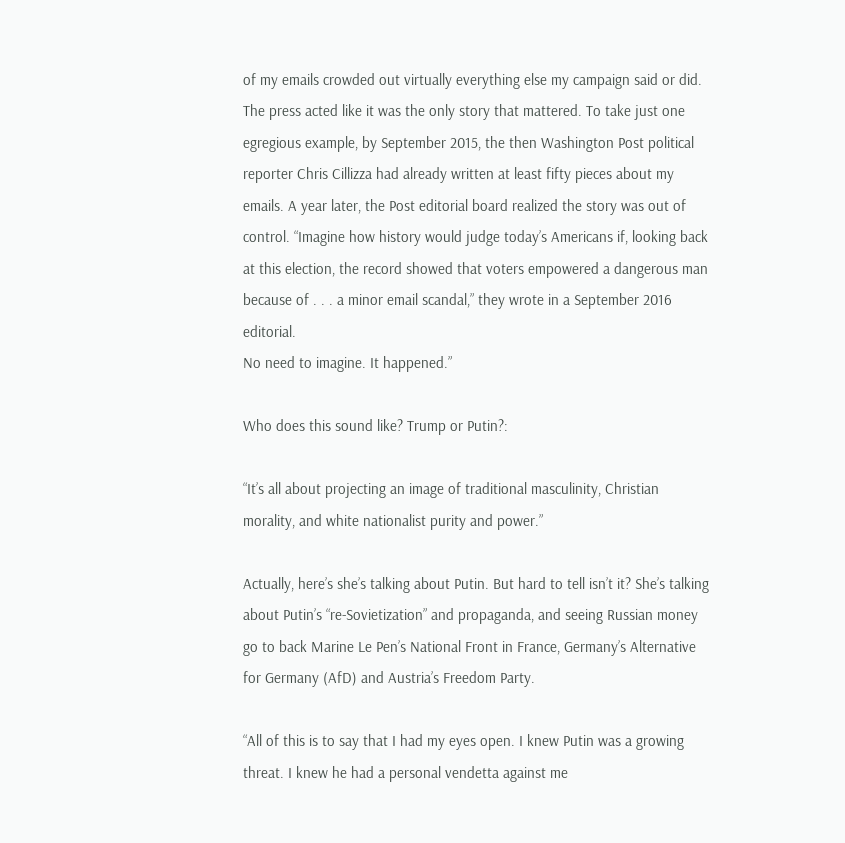of my emails crowded out virtually everything else my campaign said or did. The press acted like it was the only story that mattered. To take just one egregious example, by September 2015, the then Washington Post political reporter Chris Cillizza had already written at least fifty pieces about my emails. A year later, the Post editorial board realized the story was out of control. “Imagine how history would judge today’s Americans if, looking back at this election, the record showed that voters empowered a dangerous man because of . . . a minor email scandal,” they wrote in a September 2016 editorial.
No need to imagine. It happened.”

Who does this sound like? Trump or Putin?:

“It’s all about projecting an image of traditional masculinity, Christian morality, and white nationalist purity and power.”

Actually, here’s she’s talking about Putin. But hard to tell isn’t it? She’s talking about Putin’s “re-Sovietization” and propaganda, and seeing Russian money go to back Marine Le Pen’s National Front in France, Germany’s Alternative for Germany (AfD) and Austria’s Freedom Party.

“All of this is to say that I had my eyes open. I knew Putin was a growing threat. I knew he had a personal vendetta against me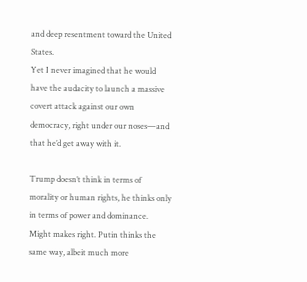and deep resentment toward the United States.
Yet I never imagined that he would have the audacity to launch a massive covert attack against our own democracy, right under our noses—and that he’d get away with it.

Trump doesn’t think in terms of morality or human rights, he thinks only in terms of power and dominance. Might makes right. Putin thinks the same way, albeit much more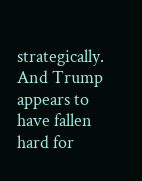strategically. And Trump appears to have fallen hard for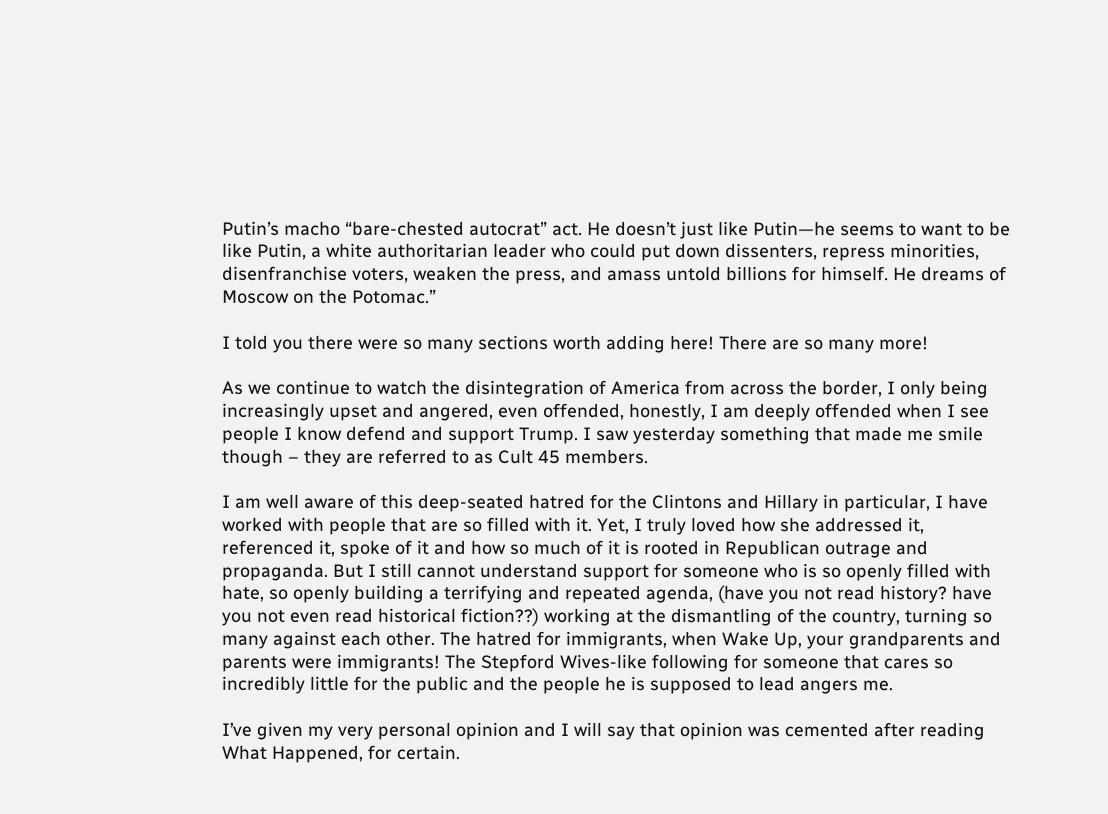Putin’s macho “bare-chested autocrat” act. He doesn’t just like Putin—he seems to want to be like Putin, a white authoritarian leader who could put down dissenters, repress minorities, disenfranchise voters, weaken the press, and amass untold billions for himself. He dreams of Moscow on the Potomac.”

I told you there were so many sections worth adding here! There are so many more!

As we continue to watch the disintegration of America from across the border, I only being increasingly upset and angered, even offended, honestly, I am deeply offended when I see people I know defend and support Trump. I saw yesterday something that made me smile though – they are referred to as Cult 45 members.

I am well aware of this deep-seated hatred for the Clintons and Hillary in particular, I have worked with people that are so filled with it. Yet, I truly loved how she addressed it, referenced it, spoke of it and how so much of it is rooted in Republican outrage and propaganda. But I still cannot understand support for someone who is so openly filled with hate, so openly building a terrifying and repeated agenda, (have you not read history? have you not even read historical fiction??) working at the dismantling of the country, turning so many against each other. The hatred for immigrants, when Wake Up, your grandparents and parents were immigrants! The Stepford Wives-like following for someone that cares so incredibly little for the public and the people he is supposed to lead angers me.

I’ve given my very personal opinion and I will say that opinion was cemented after reading What Happened, for certain.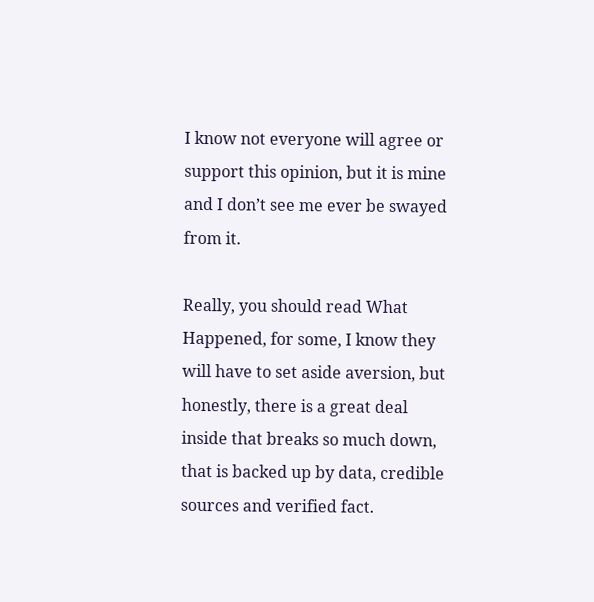I know not everyone will agree or support this opinion, but it is mine and I don’t see me ever be swayed from it.

Really, you should read What Happened, for some, I know they will have to set aside aversion, but honestly, there is a great deal inside that breaks so much down, that is backed up by data, credible sources and verified fact.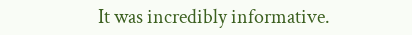It was incredibly informative.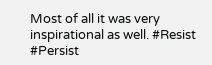Most of all it was very inspirational as well. #Resist #Persist